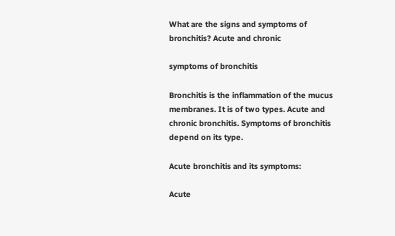What are the signs and symptoms of bronchitis? Acute and chronic

symptoms of bronchitis

Bronchitis is the inflammation of the mucus membranes. It is of two types. Acute and chronic bronchitis. Symptoms of bronchitis depend on its type.

Acute bronchitis and its symptoms:

Acute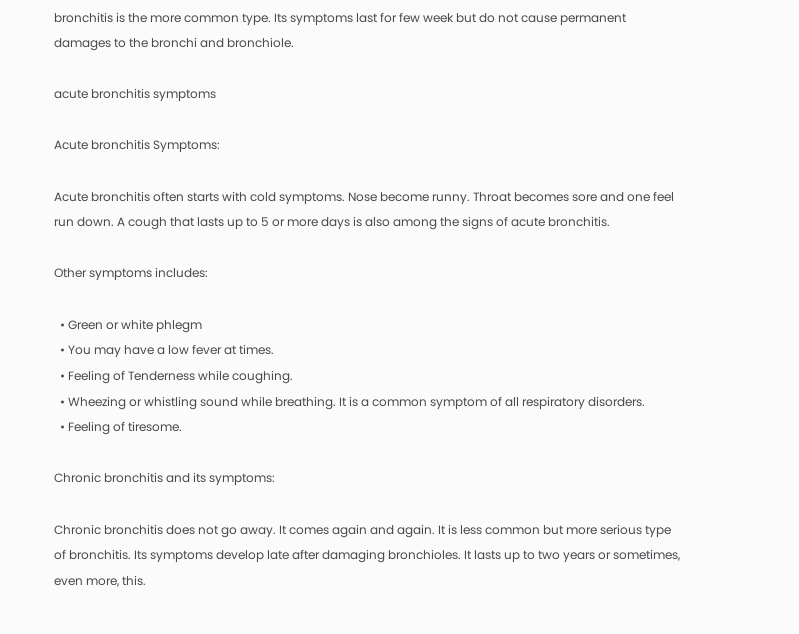bronchitis is the more common type. Its symptoms last for few week but do not cause permanent damages to the bronchi and bronchiole.

acute bronchitis symptoms

Acute bronchitis Symptoms:

Acute bronchitis often starts with cold symptoms. Nose become runny. Throat becomes sore and one feel run down. A cough that lasts up to 5 or more days is also among the signs of acute bronchitis.

Other symptoms includes:

  • Green or white phlegm
  • You may have a low fever at times.
  • Feeling of Tenderness while coughing.
  • Wheezing or whistling sound while breathing. It is a common symptom of all respiratory disorders.
  • Feeling of tiresome.

Chronic bronchitis and its symptoms:

Chronic bronchitis does not go away. It comes again and again. It is less common but more serious type of bronchitis. Its symptoms develop late after damaging bronchioles. It lasts up to two years or sometimes, even more, this.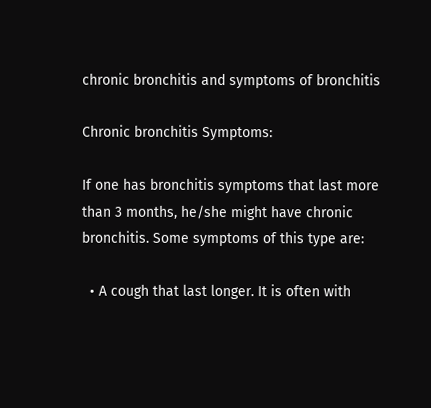chronic bronchitis and symptoms of bronchitis

Chronic bronchitis Symptoms:

If one has bronchitis symptoms that last more than 3 months, he/she might have chronic bronchitis. Some symptoms of this type are:

  • A cough that last longer. It is often with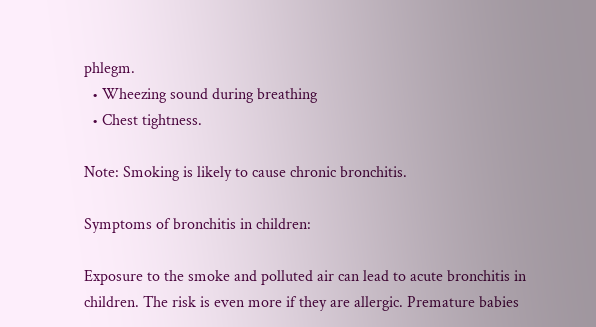phlegm.
  • Wheezing sound during breathing
  • Chest tightness.

Note: Smoking is likely to cause chronic bronchitis.

Symptoms of bronchitis in children:

Exposure to the smoke and polluted air can lead to acute bronchitis in children. The risk is even more if they are allergic. Premature babies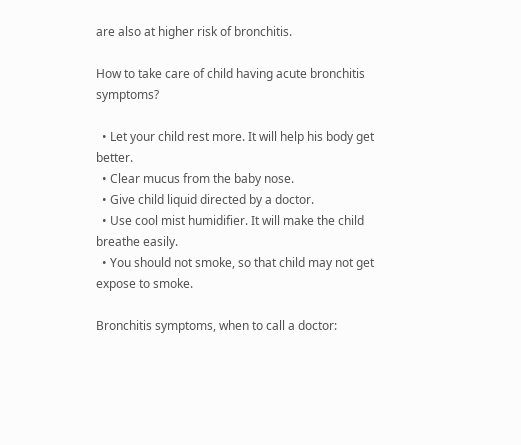are also at higher risk of bronchitis.

How to take care of child having acute bronchitis symptoms?

  • Let your child rest more. It will help his body get better.
  • Clear mucus from the baby nose.
  • Give child liquid directed by a doctor.
  • Use cool mist humidifier. It will make the child breathe easily.
  • You should not smoke, so that child may not get expose to smoke.

Bronchitis symptoms, when to call a doctor: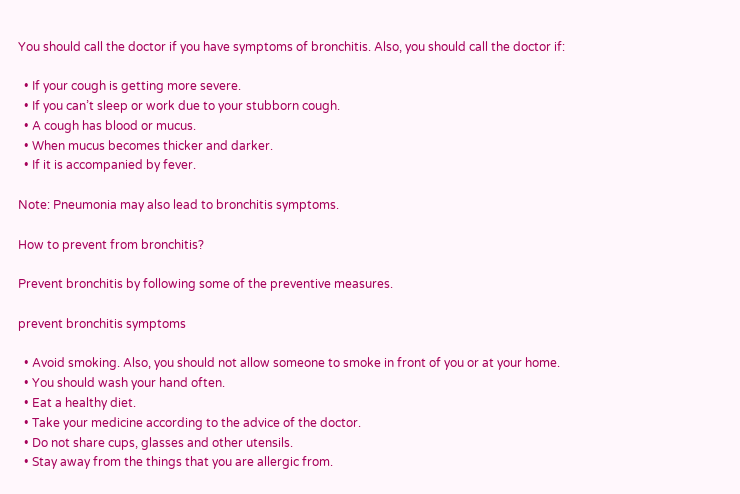You should call the doctor if you have symptoms of bronchitis. Also, you should call the doctor if:

  • If your cough is getting more severe.
  • If you can’t sleep or work due to your stubborn cough.
  • A cough has blood or mucus.
  • When mucus becomes thicker and darker.
  • If it is accompanied by fever.

Note: Pneumonia may also lead to bronchitis symptoms.

How to prevent from bronchitis?

Prevent bronchitis by following some of the preventive measures.

prevent bronchitis symptoms

  • Avoid smoking. Also, you should not allow someone to smoke in front of you or at your home.
  • You should wash your hand often.
  • Eat a healthy diet.
  • Take your medicine according to the advice of the doctor.
  • Do not share cups, glasses and other utensils.
  • Stay away from the things that you are allergic from.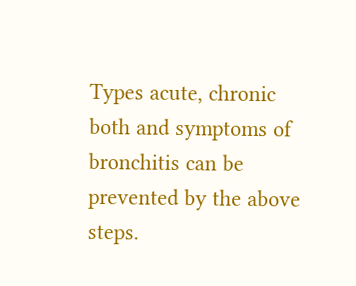Types acute, chronic both and symptoms of bronchitis can be prevented by the above steps.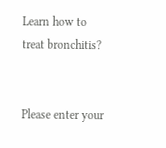Learn how to treat bronchitis?


Please enter your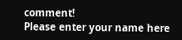comment!
Please enter your name here